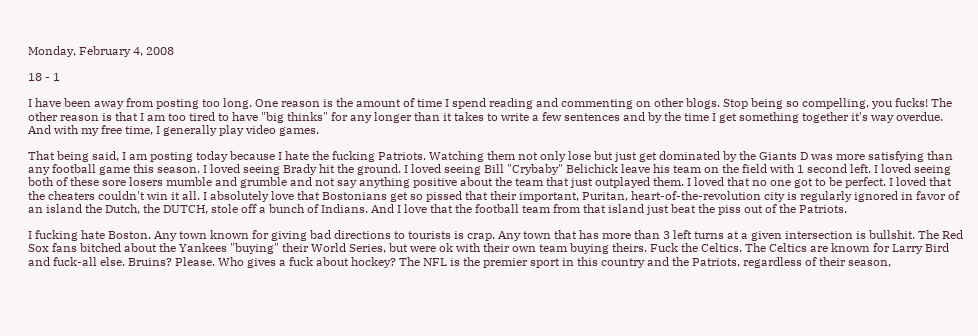Monday, February 4, 2008

18 - 1

I have been away from posting too long. One reason is the amount of time I spend reading and commenting on other blogs. Stop being so compelling, you fucks! The other reason is that I am too tired to have "big thinks" for any longer than it takes to write a few sentences and by the time I get something together it's way overdue. And with my free time, I generally play video games.

That being said, I am posting today because I hate the fucking Patriots. Watching them not only lose but just get dominated by the Giants D was more satisfying than any football game this season. I loved seeing Brady hit the ground. I loved seeing Bill "Crybaby" Belichick leave his team on the field with 1 second left. I loved seeing both of these sore losers mumble and grumble and not say anything positive about the team that just outplayed them. I loved that no one got to be perfect. I loved that the cheaters couldn't win it all. I absolutely love that Bostonians get so pissed that their important, Puritan, heart-of-the-revolution city is regularly ignored in favor of an island the Dutch, the DUTCH, stole off a bunch of Indians. And I love that the football team from that island just beat the piss out of the Patriots.

I fucking hate Boston. Any town known for giving bad directions to tourists is crap. Any town that has more than 3 left turns at a given intersection is bullshit. The Red Sox fans bitched about the Yankees "buying" their World Series, but were ok with their own team buying theirs. Fuck the Celtics. The Celtics are known for Larry Bird and fuck-all else. Bruins? Please. Who gives a fuck about hockey? The NFL is the premier sport in this country and the Patriots, regardless of their season,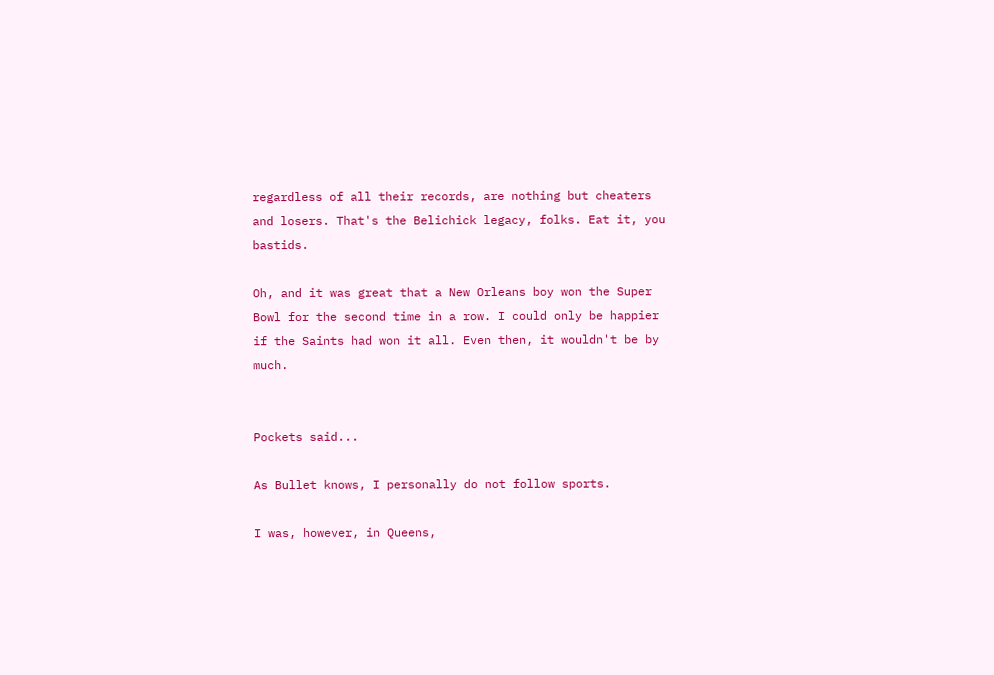regardless of all their records, are nothing but cheaters and losers. That's the Belichick legacy, folks. Eat it, you bastids.

Oh, and it was great that a New Orleans boy won the Super Bowl for the second time in a row. I could only be happier if the Saints had won it all. Even then, it wouldn't be by much.


Pockets said...

As Bullet knows, I personally do not follow sports.

I was, however, in Queens,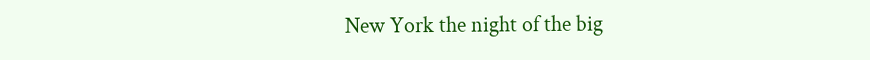New York the night of the big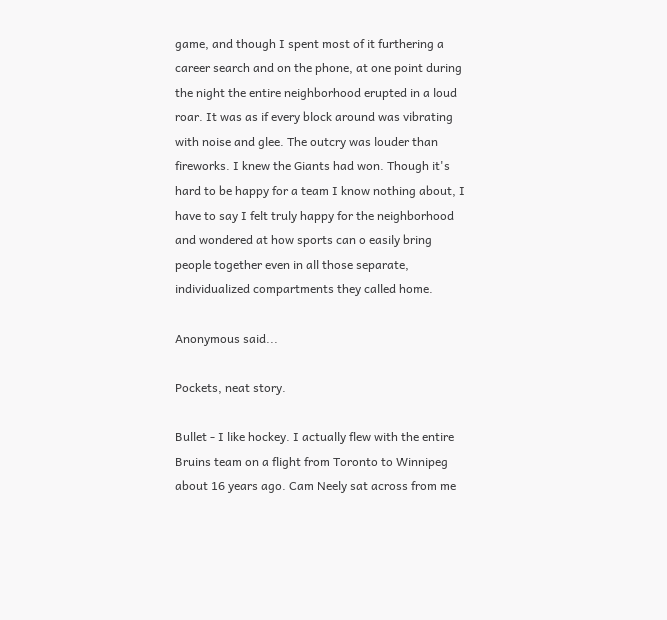game, and though I spent most of it furthering a career search and on the phone, at one point during the night the entire neighborhood erupted in a loud roar. It was as if every block around was vibrating with noise and glee. The outcry was louder than fireworks. I knew the Giants had won. Though it's hard to be happy for a team I know nothing about, I have to say I felt truly happy for the neighborhood and wondered at how sports can o easily bring people together even in all those separate, individualized compartments they called home.

Anonymous said...

Pockets, neat story.

Bullet - I like hockey. I actually flew with the entire Bruins team on a flight from Toronto to Winnipeg about 16 years ago. Cam Neely sat across from me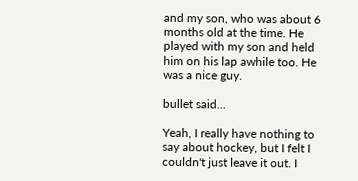and my son, who was about 6 months old at the time. He played with my son and held him on his lap awhile too. He was a nice guy.

bullet said...

Yeah, I really have nothing to say about hockey, but I felt I couldn't just leave it out. I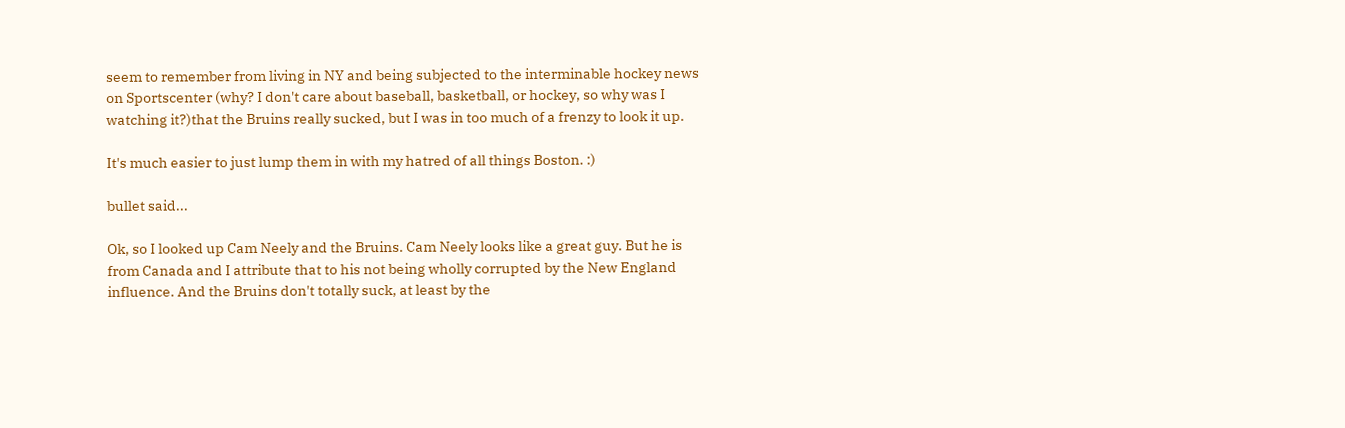seem to remember from living in NY and being subjected to the interminable hockey news on Sportscenter (why? I don't care about baseball, basketball, or hockey, so why was I watching it?)that the Bruins really sucked, but I was in too much of a frenzy to look it up.

It's much easier to just lump them in with my hatred of all things Boston. :)

bullet said...

Ok, so I looked up Cam Neely and the Bruins. Cam Neely looks like a great guy. But he is from Canada and I attribute that to his not being wholly corrupted by the New England influence. And the Bruins don't totally suck, at least by the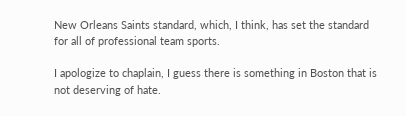New Orleans Saints standard, which, I think, has set the standard for all of professional team sports.

I apologize to chaplain, I guess there is something in Boston that is not deserving of hate.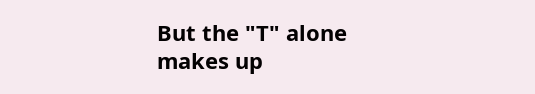But the "T" alone makes up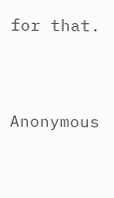for that.


Anonymous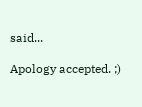said...

Apology accepted. ;)